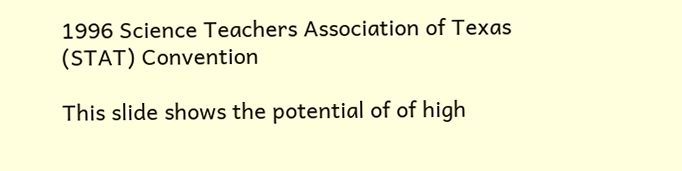1996 Science Teachers Association of Texas (STAT) Convention

This slide shows the potential of of high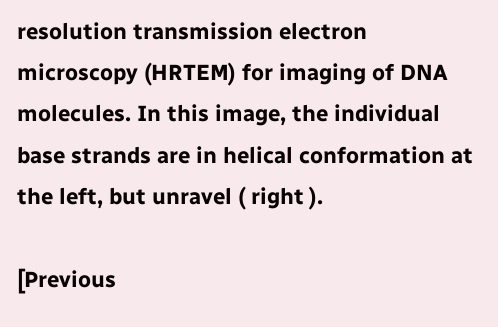resolution transmission electron microscopy (HRTEM) for imaging of DNA molecules. In this image, the individual base strands are in helical conformation at the left, but unravel ( right ).

[Previous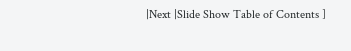|Next |Slide Show Table of Contents ]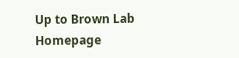Up to Brown Lab Homepage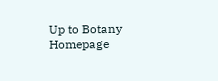Up to Botany Homepage